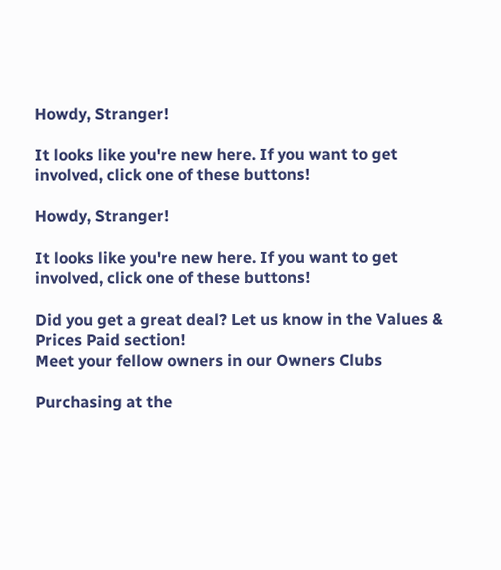Howdy, Stranger!

It looks like you're new here. If you want to get involved, click one of these buttons!

Howdy, Stranger!

It looks like you're new here. If you want to get involved, click one of these buttons!

Did you get a great deal? Let us know in the Values & Prices Paid section!
Meet your fellow owners in our Owners Clubs

Purchasing at the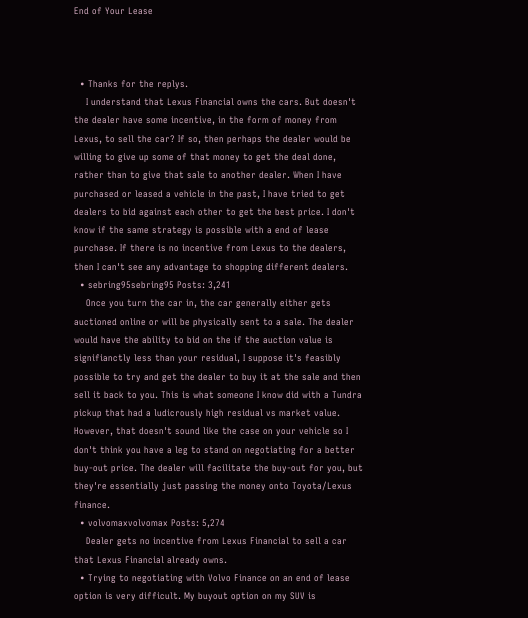End of Your Lease



  • Thanks for the replys.
    I understand that Lexus Financial owns the cars. But doesn't the dealer have some incentive, in the form of money from Lexus, to sell the car? If so, then perhaps the dealer would be willing to give up some of that money to get the deal done, rather than to give that sale to another dealer. When I have purchased or leased a vehicle in the past, I have tried to get dealers to bid against each other to get the best price. I don't know if the same strategy is possible with a end of lease purchase. If there is no incentive from Lexus to the dealers, then I can't see any advantage to shopping different dealers.
  • sebring95sebring95 Posts: 3,241
    Once you turn the car in, the car generally either gets auctioned online or will be physically sent to a sale. The dealer would have the ability to bid on the if the auction value is signifianctly less than your residual, I suppose it's feasibly possible to try and get the dealer to buy it at the sale and then sell it back to you. This is what someone I know did with a Tundra pickup that had a ludicrously high residual vs market value. However, that doesn't sound like the case on your vehicle so I don't think you have a leg to stand on negotiating for a better buy-out price. The dealer will facilitate the buy-out for you, but they're essentially just passing the money onto Toyota/Lexus finance.
  • volvomaxvolvomax Posts: 5,274
    Dealer gets no incentive from Lexus Financial to sell a car that Lexus Financial already owns.
  • Trying to negotiating with Volvo Finance on an end of lease option is very difficult. My buyout option on my SUV is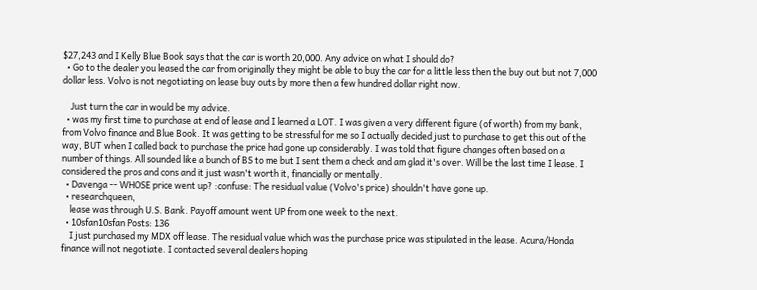$27,243 and I Kelly Blue Book says that the car is worth 20,000. Any advice on what I should do?
  • Go to the dealer you leased the car from originally they might be able to buy the car for a little less then the buy out but not 7,000 dollar less. Volvo is not negotiating on lease buy outs by more then a few hundred dollar right now.

    Just turn the car in would be my advice.
  • was my first time to purchase at end of lease and I learned a LOT. I was given a very different figure (of worth) from my bank, from Volvo finance and Blue Book. It was getting to be stressful for me so I actually decided just to purchase to get this out of the way, BUT when I called back to purchase the price had gone up considerably. I was told that figure changes often based on a number of things. All sounded like a bunch of BS to me but I sent them a check and am glad it's over. Will be the last time I lease. I considered the pros and cons and it just wasn't worth it, financially or mentally.
  • Davenga -- WHOSE price went up? :confuse: The residual value (Volvo's price) shouldn't have gone up.
  • researchqueen,
    lease was through U.S. Bank. Payoff amount went UP from one week to the next.
  • 10sfan10sfan Posts: 136
    I just purchased my MDX off lease. The residual value which was the purchase price was stipulated in the lease. Acura/Honda finance will not negotiate. I contacted several dealers hoping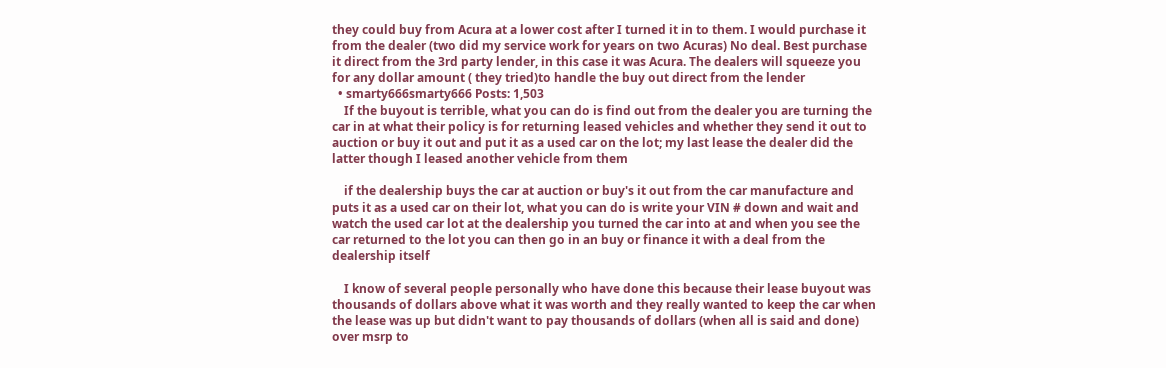they could buy from Acura at a lower cost after I turned it in to them. I would purchase it from the dealer (two did my service work for years on two Acuras) No deal. Best purchase it direct from the 3rd party lender, in this case it was Acura. The dealers will squeeze you for any dollar amount ( they tried)to handle the buy out direct from the lender
  • smarty666smarty666 Posts: 1,503
    If the buyout is terrible, what you can do is find out from the dealer you are turning the car in at what their policy is for returning leased vehicles and whether they send it out to auction or buy it out and put it as a used car on the lot; my last lease the dealer did the latter though I leased another vehicle from them

    if the dealership buys the car at auction or buy's it out from the car manufacture and puts it as a used car on their lot, what you can do is write your VIN # down and wait and watch the used car lot at the dealership you turned the car into at and when you see the car returned to the lot you can then go in an buy or finance it with a deal from the dealership itself

    I know of several people personally who have done this because their lease buyout was thousands of dollars above what it was worth and they really wanted to keep the car when the lease was up but didn't want to pay thousands of dollars (when all is said and done) over msrp to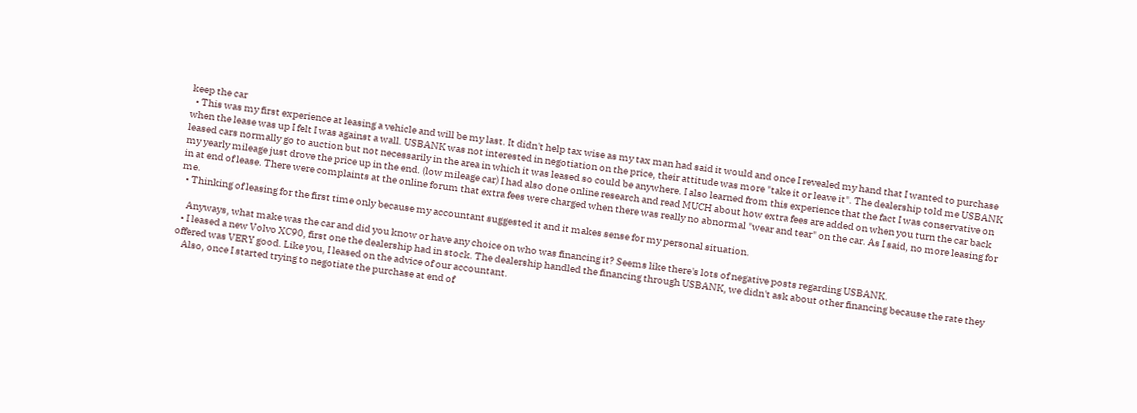keep the car
  • This was my first experience at leasing a vehicle and will be my last. It didn't help tax wise as my tax man had said it would and once I revealed my hand that I wanted to purchase when the lease was up I felt I was against a wall. USBANK was not interested in negotiation on the price, their attitude was more "take it or leave it". The dealership told me USBANK leased cars normally go to auction but not necessarily in the area in which it was leased so could be anywhere. I also learned from this experience that the fact I was conservative on my yearly mileage just drove the price up in the end. (low mileage car) I had also done online research and read MUCH about how extra fees are added on when you turn the car back in at end of lease. There were complaints at the online forum that extra fees were charged when there was really no abnormal "wear and tear" on the car. As I said, no more leasing for me.
  • Thinking of leasing for the first time only because my accountant suggested it and it makes sense for my personal situation.

    Anyways, what make was the car and did you know or have any choice on who was financing it? Seems like there's lots of negative posts regarding USBANK.
  • I leased a new Volvo XC90, first one the dealership had in stock. The dealership handled the financing through USBANK, we didn't ask about other financing because the rate they offered was VERY good. Like you, I leased on the advice of our accountant.
    Also, once I started trying to negotiate the purchase at end of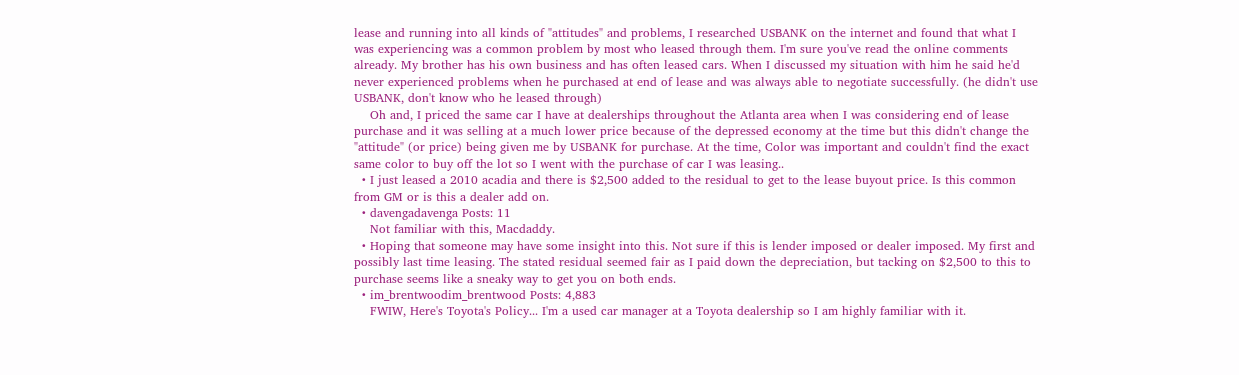lease and running into all kinds of "attitudes" and problems, I researched USBANK on the internet and found that what I was experiencing was a common problem by most who leased through them. I'm sure you've read the online comments already. My brother has his own business and has often leased cars. When I discussed my situation with him he said he'd never experienced problems when he purchased at end of lease and was always able to negotiate successfully. (he didn't use USBANK, don't know who he leased through)
    Oh and, I priced the same car I have at dealerships throughout the Atlanta area when I was considering end of lease purchase and it was selling at a much lower price because of the depressed economy at the time but this didn't change the "attitude" (or price) being given me by USBANK for purchase. At the time, Color was important and couldn't find the exact same color to buy off the lot so I went with the purchase of car I was leasing..
  • I just leased a 2010 acadia and there is $2,500 added to the residual to get to the lease buyout price. Is this common from GM or is this a dealer add on.
  • davengadavenga Posts: 11
    Not familiar with this, Macdaddy.
  • Hoping that someone may have some insight into this. Not sure if this is lender imposed or dealer imposed. My first and possibly last time leasing. The stated residual seemed fair as I paid down the depreciation, but tacking on $2,500 to this to purchase seems like a sneaky way to get you on both ends.
  • im_brentwoodim_brentwood Posts: 4,883
    FWIW, Here's Toyota's Policy... I'm a used car manager at a Toyota dealership so I am highly familiar with it.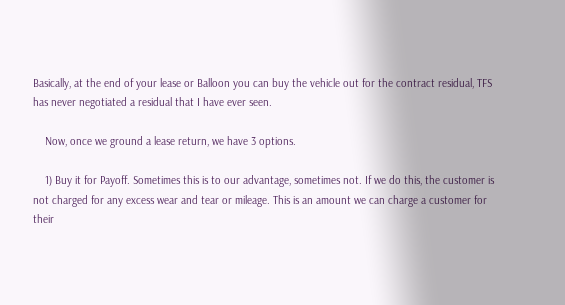Basically, at the end of your lease or Balloon you can buy the vehicle out for the contract residual, TFS has never negotiated a residual that I have ever seen.

    Now, once we ground a lease return, we have 3 options.

    1) Buy it for Payoff. Sometimes this is to our advantage, sometimes not. If we do this, the customer is not charged for any excess wear and tear or mileage. This is an amount we can charge a customer for their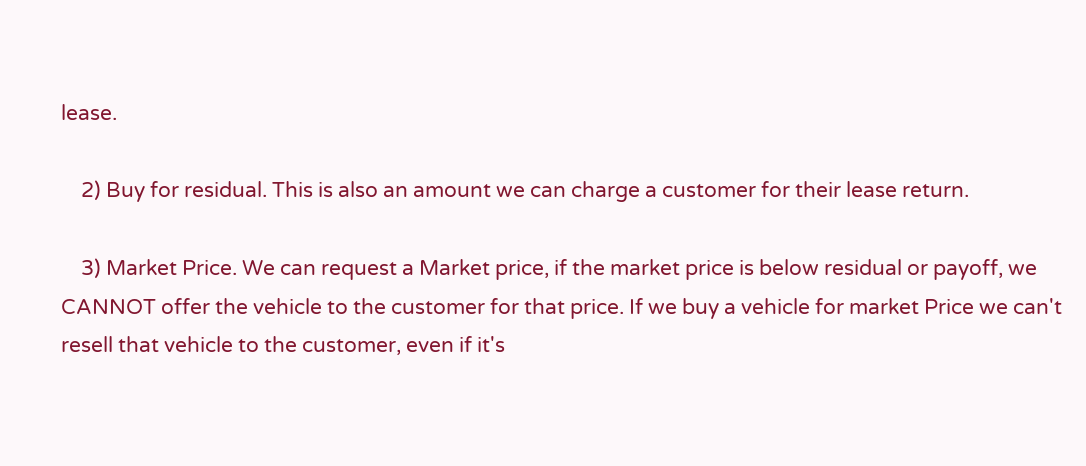lease.

    2) Buy for residual. This is also an amount we can charge a customer for their lease return.

    3) Market Price. We can request a Market price, if the market price is below residual or payoff, we CANNOT offer the vehicle to the customer for that price. If we buy a vehicle for market Price we can't resell that vehicle to the customer, even if it's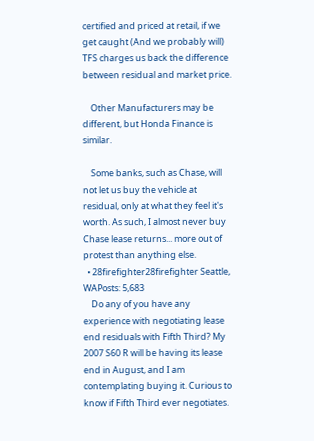certified and priced at retail, if we get caught (And we probably will) TFS charges us back the difference between residual and market price.

    Other Manufacturers may be different, but Honda Finance is similar.

    Some banks, such as Chase, will not let us buy the vehicle at residual, only at what they feel it's worth. As such, I almost never buy Chase lease returns... more out of protest than anything else.
  • 28firefighter28firefighter Seattle, WAPosts: 5,683
    Do any of you have any experience with negotiating lease end residuals with Fifth Third? My 2007 S60 R will be having its lease end in August, and I am contemplating buying it. Curious to know if Fifth Third ever negotiates.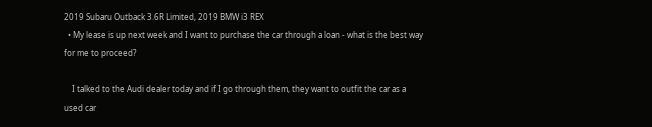2019 Subaru Outback 3.6R Limited, 2019 BMW i3 REX
  • My lease is up next week and I want to purchase the car through a loan - what is the best way for me to proceed?

    I talked to the Audi dealer today and if I go through them, they want to outfit the car as a used car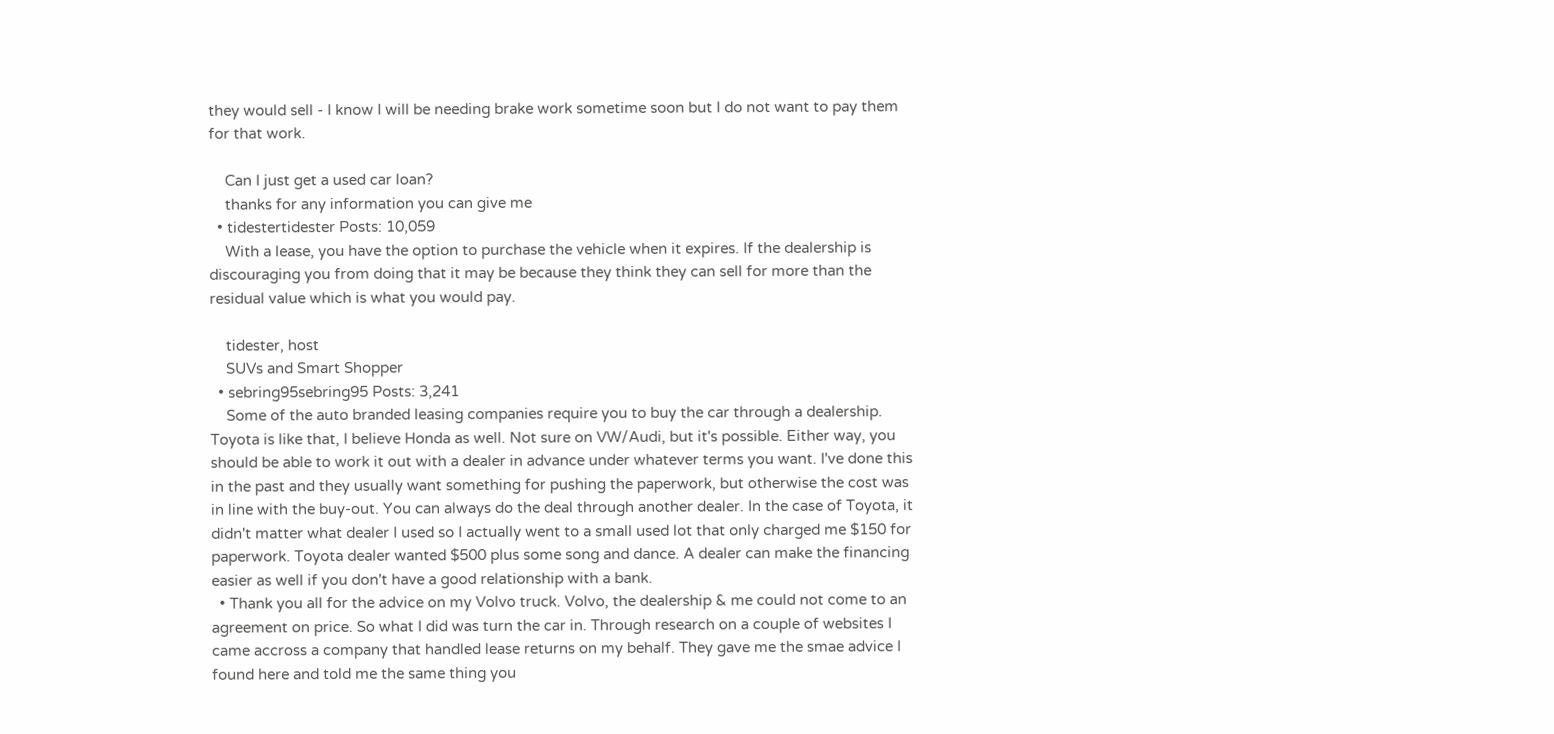they would sell - I know I will be needing brake work sometime soon but I do not want to pay them for that work.

    Can I just get a used car loan?
    thanks for any information you can give me
  • tidestertidester Posts: 10,059
    With a lease, you have the option to purchase the vehicle when it expires. If the dealership is discouraging you from doing that it may be because they think they can sell for more than the residual value which is what you would pay.

    tidester, host
    SUVs and Smart Shopper
  • sebring95sebring95 Posts: 3,241
    Some of the auto branded leasing companies require you to buy the car through a dealership. Toyota is like that, I believe Honda as well. Not sure on VW/Audi, but it's possible. Either way, you should be able to work it out with a dealer in advance under whatever terms you want. I've done this in the past and they usually want something for pushing the paperwork, but otherwise the cost was in line with the buy-out. You can always do the deal through another dealer. In the case of Toyota, it didn't matter what dealer I used so I actually went to a small used lot that only charged me $150 for paperwork. Toyota dealer wanted $500 plus some song and dance. A dealer can make the financing easier as well if you don't have a good relationship with a bank.
  • Thank you all for the advice on my Volvo truck. Volvo, the dealership & me could not come to an agreement on price. So what I did was turn the car in. Through research on a couple of websites I came accross a company that handled lease returns on my behalf. They gave me the smae advice I found here and told me the same thing you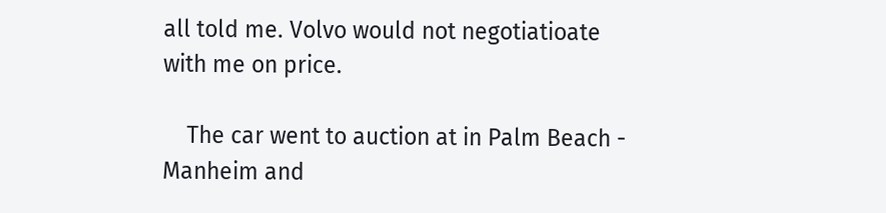all told me. Volvo would not negotiatioate with me on price.

    The car went to auction at in Palm Beach - Manheim and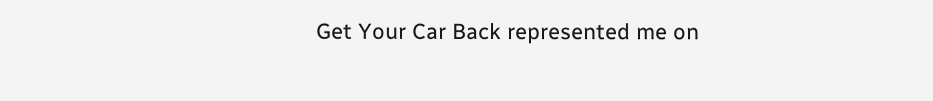Get Your Car Back represented me on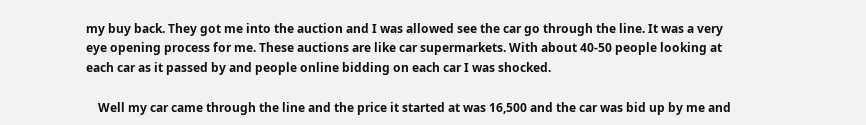my buy back. They got me into the auction and I was allowed see the car go through the line. It was a very eye opening process for me. These auctions are like car supermarkets. With about 40-50 people looking at each car as it passed by and people online bidding on each car I was shocked.

    Well my car came through the line and the price it started at was 16,500 and the car was bid up by me and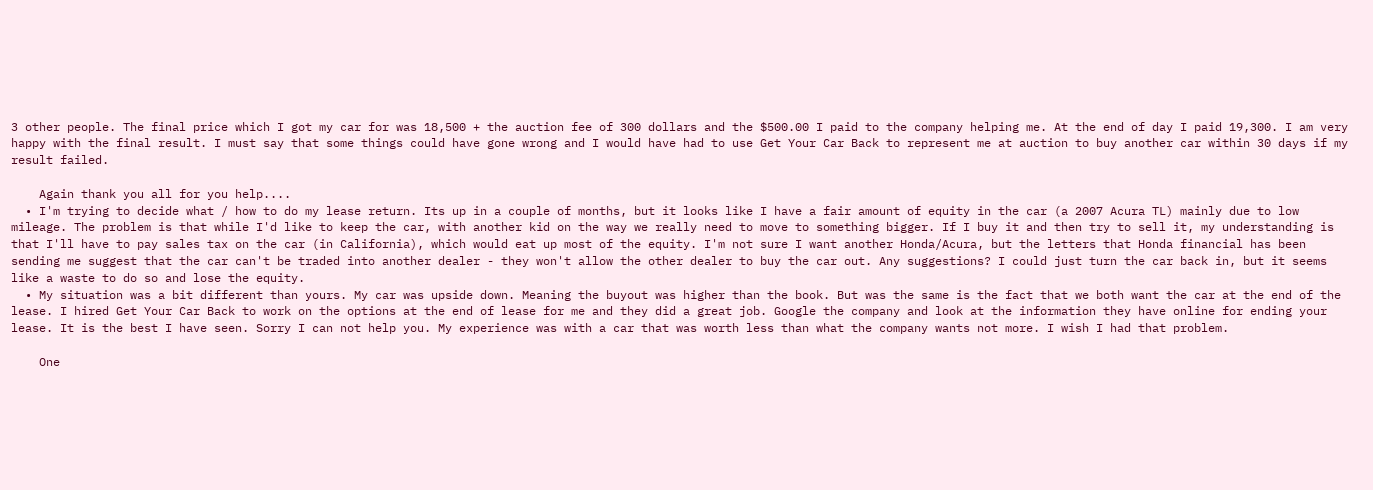3 other people. The final price which I got my car for was 18,500 + the auction fee of 300 dollars and the $500.00 I paid to the company helping me. At the end of day I paid 19,300. I am very happy with the final result. I must say that some things could have gone wrong and I would have had to use Get Your Car Back to represent me at auction to buy another car within 30 days if my result failed.

    Again thank you all for you help....
  • I'm trying to decide what / how to do my lease return. Its up in a couple of months, but it looks like I have a fair amount of equity in the car (a 2007 Acura TL) mainly due to low mileage. The problem is that while I'd like to keep the car, with another kid on the way we really need to move to something bigger. If I buy it and then try to sell it, my understanding is that I'll have to pay sales tax on the car (in California), which would eat up most of the equity. I'm not sure I want another Honda/Acura, but the letters that Honda financial has been sending me suggest that the car can't be traded into another dealer - they won't allow the other dealer to buy the car out. Any suggestions? I could just turn the car back in, but it seems like a waste to do so and lose the equity.
  • My situation was a bit different than yours. My car was upside down. Meaning the buyout was higher than the book. But was the same is the fact that we both want the car at the end of the lease. I hired Get Your Car Back to work on the options at the end of lease for me and they did a great job. Google the company and look at the information they have online for ending your lease. It is the best I have seen. Sorry I can not help you. My experience was with a car that was worth less than what the company wants not more. I wish I had that problem.

    One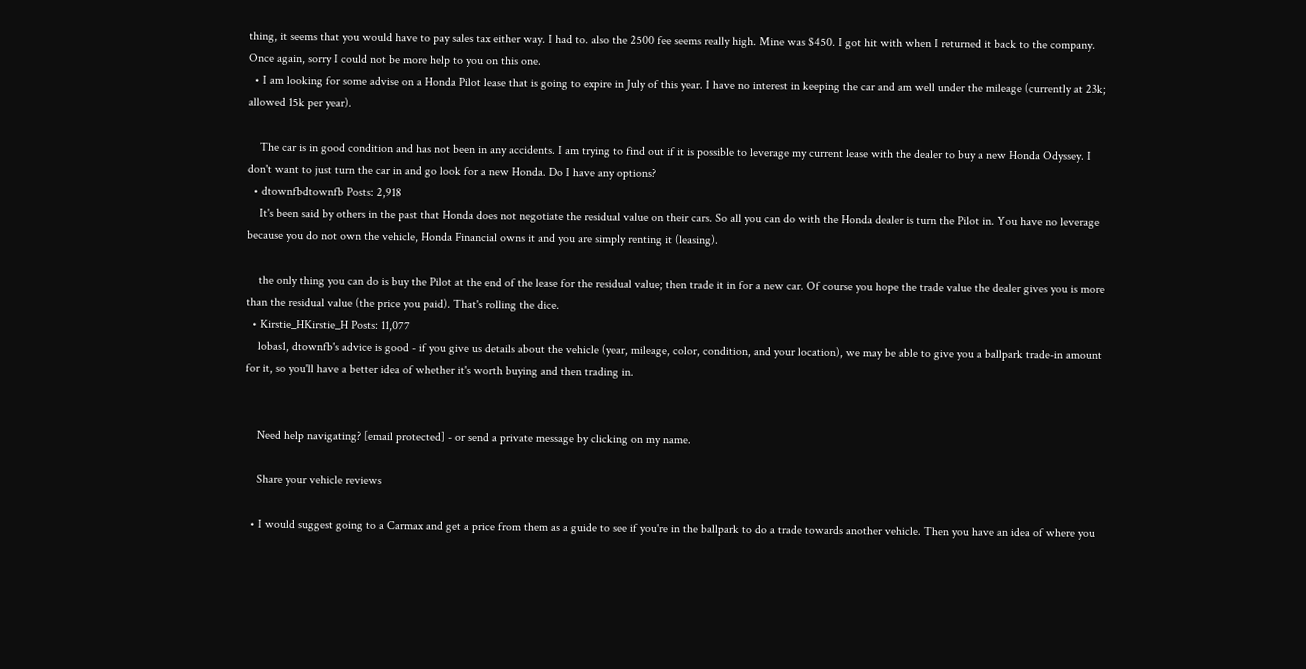thing, it seems that you would have to pay sales tax either way. I had to. also the 2500 fee seems really high. Mine was $450. I got hit with when I returned it back to the company. Once again, sorry I could not be more help to you on this one.
  • I am looking for some advise on a Honda Pilot lease that is going to expire in July of this year. I have no interest in keeping the car and am well under the mileage (currently at 23k; allowed 15k per year).

    The car is in good condition and has not been in any accidents. I am trying to find out if it is possible to leverage my current lease with the dealer to buy a new Honda Odyssey. I don't want to just turn the car in and go look for a new Honda. Do I have any options?
  • dtownfbdtownfb Posts: 2,918
    It's been said by others in the past that Honda does not negotiate the residual value on their cars. So all you can do with the Honda dealer is turn the Pilot in. You have no leverage because you do not own the vehicle, Honda Financial owns it and you are simply renting it (leasing).

    the only thing you can do is buy the Pilot at the end of the lease for the residual value; then trade it in for a new car. Of course you hope the trade value the dealer gives you is more than the residual value (the price you paid). That's rolling the dice.
  • Kirstie_HKirstie_H Posts: 11,077
    lobas1, dtownfb's advice is good - if you give us details about the vehicle (year, mileage, color, condition, and your location), we may be able to give you a ballpark trade-in amount for it, so you'll have a better idea of whether it's worth buying and then trading in.


    Need help navigating? [email protected] - or send a private message by clicking on my name.

    Share your vehicle reviews

  • I would suggest going to a Carmax and get a price from them as a guide to see if you're in the ballpark to do a trade towards another vehicle. Then you have an idea of where you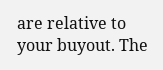are relative to your buyout. The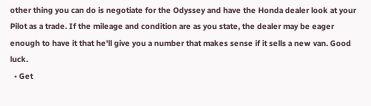other thing you can do is negotiate for the Odyssey and have the Honda dealer look at your Pilot as a trade. If the mileage and condition are as you state, the dealer may be eager enough to have it that he'll give you a number that makes sense if it sells a new van. Good luck.
  • Get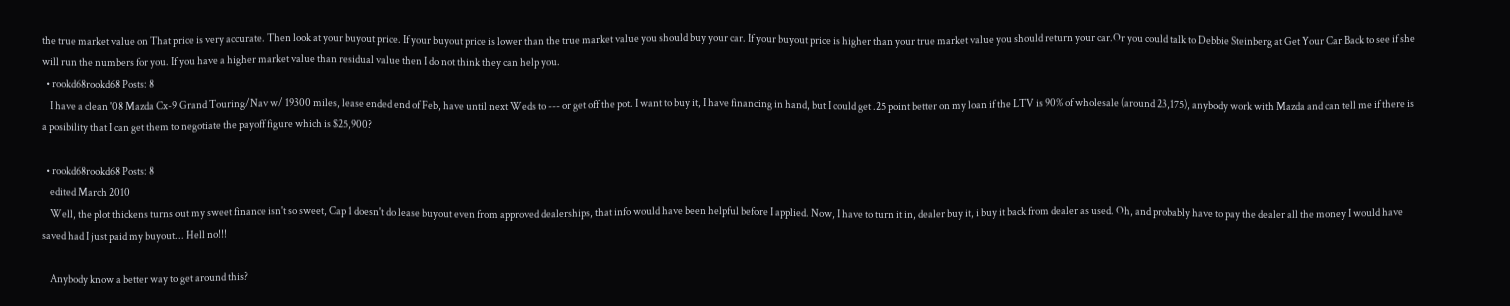the true market value on That price is very accurate. Then look at your buyout price. If your buyout price is lower than the true market value you should buy your car. If your buyout price is higher than your true market value you should return your car.Or you could talk to Debbie Steinberg at Get Your Car Back to see if she will run the numbers for you. If you have a higher market value than residual value then I do not think they can help you.
  • rookd68rookd68 Posts: 8
    I have a clean '08 Mazda Cx-9 Grand Touring/Nav w/ 19300 miles, lease ended end of Feb, have until next Weds to --- or get off the pot. I want to buy it, I have financing in hand, but I could get .25 point better on my loan if the LTV is 90% of wholesale (around 23,175), anybody work with Mazda and can tell me if there is a posibility that I can get them to negotiate the payoff figure which is $25,900?

  • rookd68rookd68 Posts: 8
    edited March 2010
    Well, the plot thickens turns out my sweet finance isn't so sweet, Cap 1 doesn't do lease buyout even from approved dealerships, that info would have been helpful before I applied. Now, I have to turn it in, dealer buy it, i buy it back from dealer as used. Oh, and probably have to pay the dealer all the money I would have saved had I just paid my buyout... Hell no!!!

    Anybody know a better way to get around this?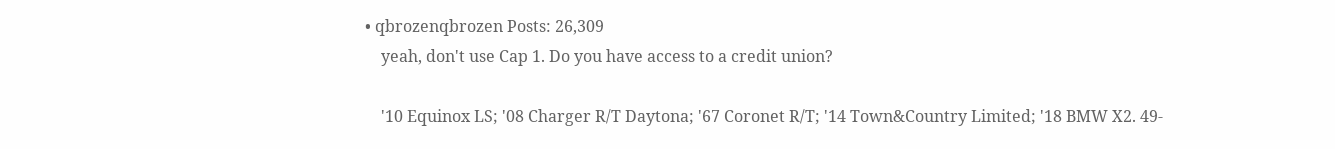• qbrozenqbrozen Posts: 26,309
    yeah, don't use Cap 1. Do you have access to a credit union?

    '10 Equinox LS; '08 Charger R/T Daytona; '67 Coronet R/T; '14 Town&Country Limited; '18 BMW X2. 49-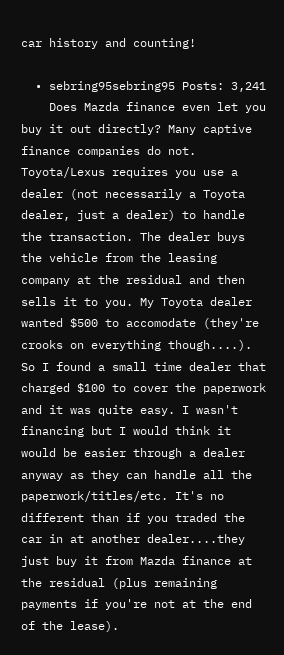car history and counting!

  • sebring95sebring95 Posts: 3,241
    Does Mazda finance even let you buy it out directly? Many captive finance companies do not. Toyota/Lexus requires you use a dealer (not necessarily a Toyota dealer, just a dealer) to handle the transaction. The dealer buys the vehicle from the leasing company at the residual and then sells it to you. My Toyota dealer wanted $500 to accomodate (they're crooks on everything though....). So I found a small time dealer that charged $100 to cover the paperwork and it was quite easy. I wasn't financing but I would think it would be easier through a dealer anyway as they can handle all the paperwork/titles/etc. It's no different than if you traded the car in at another dealer....they just buy it from Mazda finance at the residual (plus remaining payments if you're not at the end of the lease).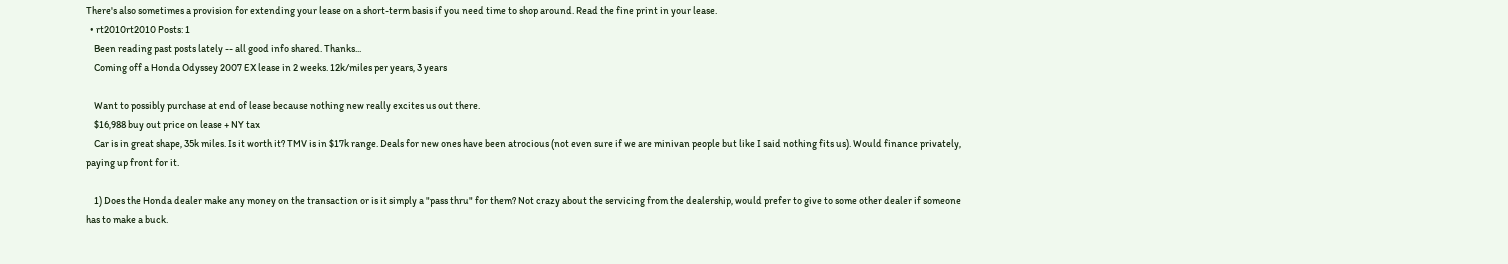There's also sometimes a provision for extending your lease on a short-term basis if you need time to shop around. Read the fine print in your lease.
  • rt2010rt2010 Posts: 1
    Been reading past posts lately -- all good info shared. Thanks...
    Coming off a Honda Odyssey 2007 EX lease in 2 weeks. 12k/miles per years, 3 years

    Want to possibly purchase at end of lease because nothing new really excites us out there.
    $16,988 buy out price on lease + NY tax
    Car is in great shape, 35k miles. Is it worth it? TMV is in $17k range. Deals for new ones have been atrocious (not even sure if we are minivan people but like I said nothing fits us). Would finance privately, paying up front for it.

    1) Does the Honda dealer make any money on the transaction or is it simply a "pass thru" for them? Not crazy about the servicing from the dealership, would prefer to give to some other dealer if someone has to make a buck.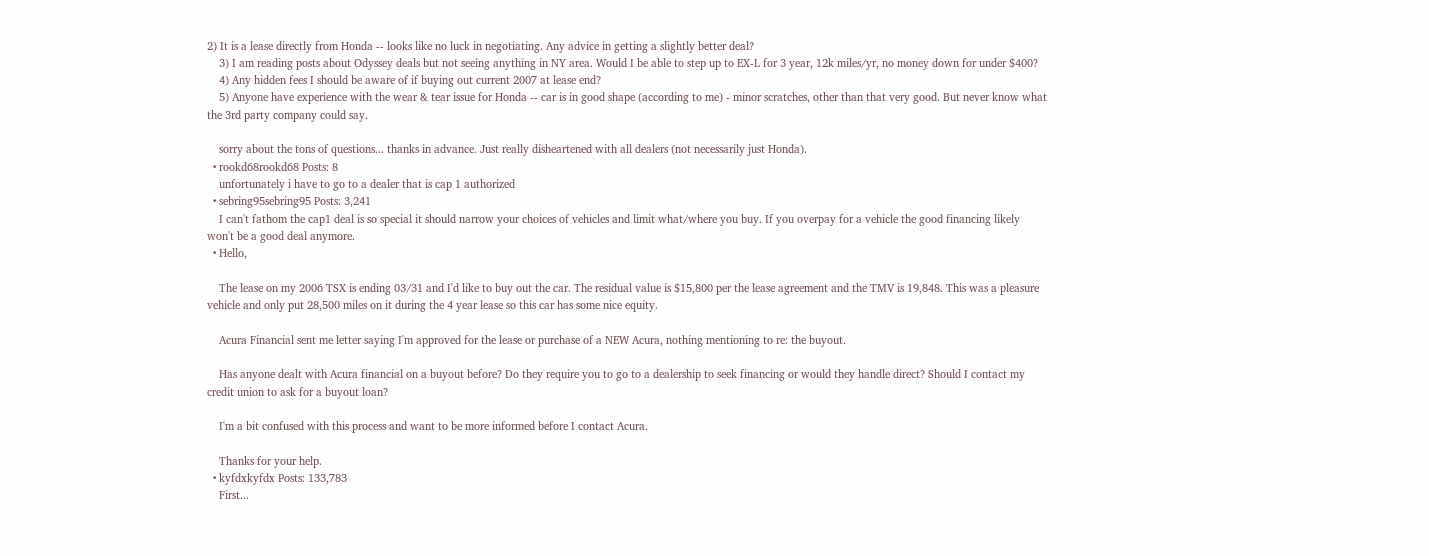2) It is a lease directly from Honda -- looks like no luck in negotiating. Any advice in getting a slightly better deal?
    3) I am reading posts about Odyssey deals but not seeing anything in NY area. Would I be able to step up to EX-L for 3 year, 12k miles/yr, no money down for under $400?
    4) Any hidden fees I should be aware of if buying out current 2007 at lease end?
    5) Anyone have experience with the wear & tear issue for Honda -- car is in good shape (according to me) - minor scratches, other than that very good. But never know what the 3rd party company could say.

    sorry about the tons of questions... thanks in advance. Just really disheartened with all dealers (not necessarily just Honda).
  • rookd68rookd68 Posts: 8
    unfortunately i have to go to a dealer that is cap 1 authorized
  • sebring95sebring95 Posts: 3,241
    I can't fathom the cap1 deal is so special it should narrow your choices of vehicles and limit what/where you buy. If you overpay for a vehicle the good financing likely won't be a good deal anymore.
  • Hello,

    The lease on my 2006 TSX is ending 03/31 and I'd like to buy out the car. The residual value is $15,800 per the lease agreement and the TMV is 19,848. This was a pleasure vehicle and only put 28,500 miles on it during the 4 year lease so this car has some nice equity.

    Acura Financial sent me letter saying I'm approved for the lease or purchase of a NEW Acura, nothing mentioning to re: the buyout.

    Has anyone dealt with Acura financial on a buyout before? Do they require you to go to a dealership to seek financing or would they handle direct? Should I contact my credit union to ask for a buyout loan?

    I'm a bit confused with this process and want to be more informed before I contact Acura.

    Thanks for your help.
  • kyfdxkyfdx Posts: 133,783
    First...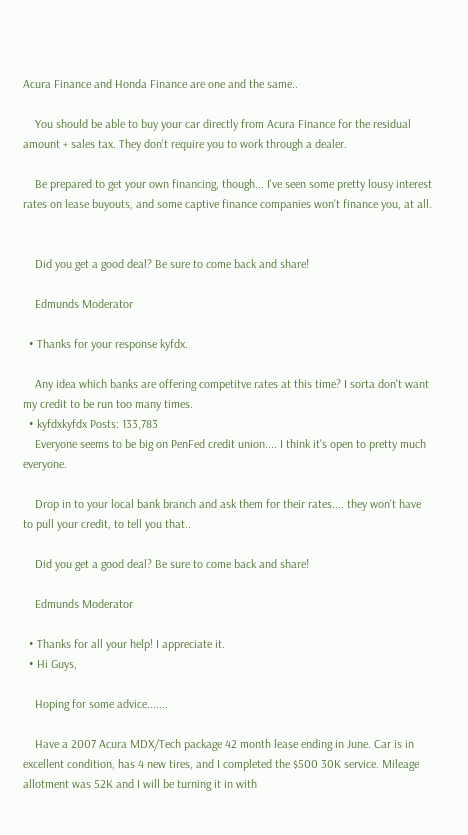Acura Finance and Honda Finance are one and the same..

    You should be able to buy your car directly from Acura Finance for the residual amount + sales tax. They don't require you to work through a dealer.

    Be prepared to get your own financing, though... I've seen some pretty lousy interest rates on lease buyouts, and some captive finance companies won't finance you, at all.


    Did you get a good deal? Be sure to come back and share!

    Edmunds Moderator

  • Thanks for your response kyfdx.

    Any idea which banks are offering competitve rates at this time? I sorta don't want my credit to be run too many times.
  • kyfdxkyfdx Posts: 133,783
    Everyone seems to be big on PenFed credit union.... I think it's open to pretty much everyone.

    Drop in to your local bank branch and ask them for their rates.... they won't have to pull your credit, to tell you that..

    Did you get a good deal? Be sure to come back and share!

    Edmunds Moderator

  • Thanks for all your help! I appreciate it.
  • Hi Guys,

    Hoping for some advice.......

    Have a 2007 Acura MDX/Tech package 42 month lease ending in June. Car is in excellent condition, has 4 new tires, and I completed the $500 30K service. Mileage allotment was 52K and I will be turning it in with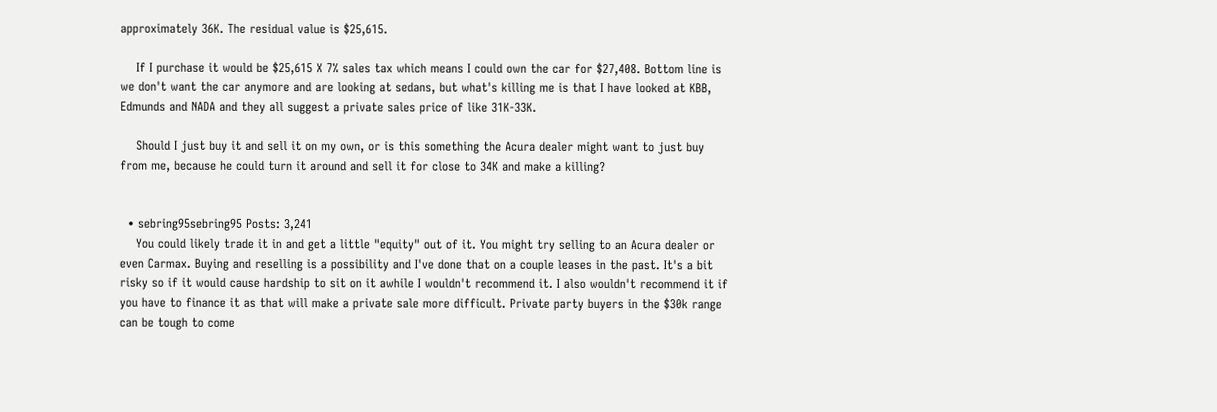approximately 36K. The residual value is $25,615.

    If I purchase it would be $25,615 X 7% sales tax which means I could own the car for $27,408. Bottom line is we don't want the car anymore and are looking at sedans, but what's killing me is that I have looked at KBB, Edmunds and NADA and they all suggest a private sales price of like 31K-33K.

    Should I just buy it and sell it on my own, or is this something the Acura dealer might want to just buy from me, because he could turn it around and sell it for close to 34K and make a killing?


  • sebring95sebring95 Posts: 3,241
    You could likely trade it in and get a little "equity" out of it. You might try selling to an Acura dealer or even Carmax. Buying and reselling is a possibility and I've done that on a couple leases in the past. It's a bit risky so if it would cause hardship to sit on it awhile I wouldn't recommend it. I also wouldn't recommend it if you have to finance it as that will make a private sale more difficult. Private party buyers in the $30k range can be tough to come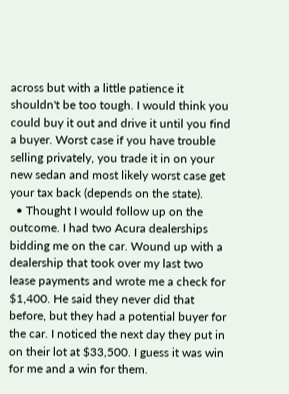across but with a little patience it shouldn't be too tough. I would think you could buy it out and drive it until you find a buyer. Worst case if you have trouble selling privately, you trade it in on your new sedan and most likely worst case get your tax back (depends on the state).
  • Thought I would follow up on the outcome. I had two Acura dealerships bidding me on the car. Wound up with a dealership that took over my last two lease payments and wrote me a check for $1,400. He said they never did that before, but they had a potential buyer for the car. I noticed the next day they put in on their lot at $33,500. I guess it was win for me and a win for them.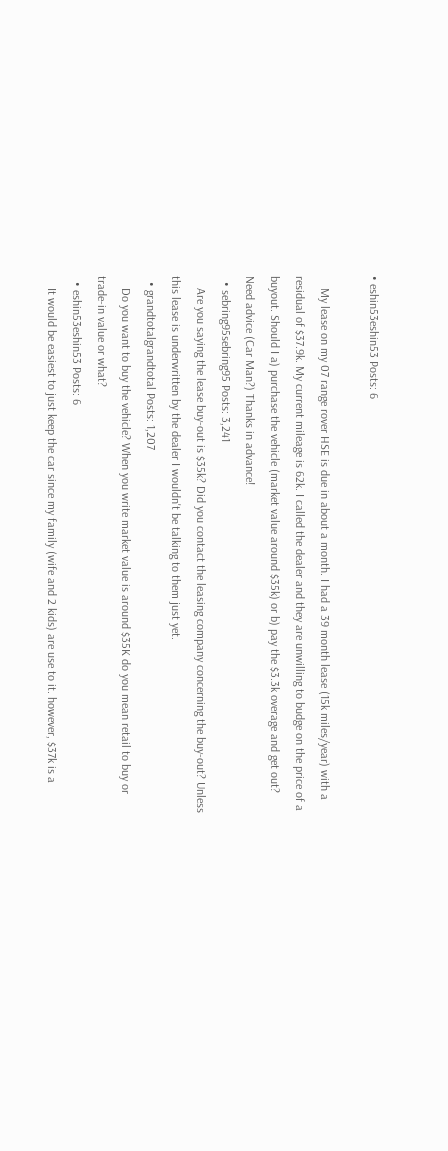• eshin53eshin53 Posts: 6

    My lease on my 07 range rover HSE is due in about a month. I had a 39 month lease (15k miles/year) with a residual of $37.9k. My current mileage is 62k. I called the dealer and they are unwilling to budge on the price of a buyout. Should I a) purchase the vehicle (market value around $35k) or b) pay the $3.3k overage and get out? Need advice (Car Man?) Thanks in advance!
  • sebring95sebring95 Posts: 3,241
    Are you saying the lease buy-out is $35k? Did you contact the leasing company concerning the buy-out? Unless this lease is underwritten by the dealer I wouldn't be talking to them just yet.
  • grandtotalgrandtotal Posts: 1,207
    Do you want to buy the vehicle? When you write market value is around $35K do you mean retail to buy or trade-in value or what?
  • eshin53eshin53 Posts: 6
    It would be easiest to just keep the car since my family (wife and 2 kids) are use to it. however, $37k is a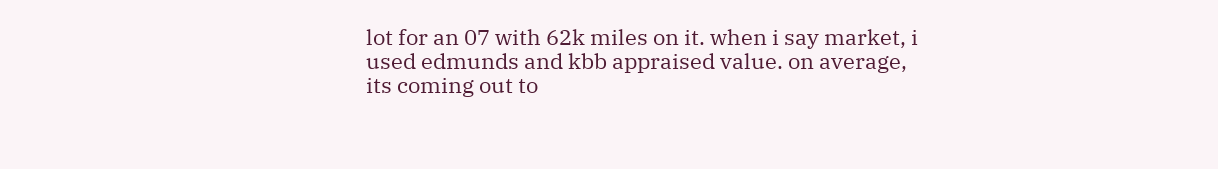lot for an 07 with 62k miles on it. when i say market, i used edmunds and kbb appraised value. on average, its coming out to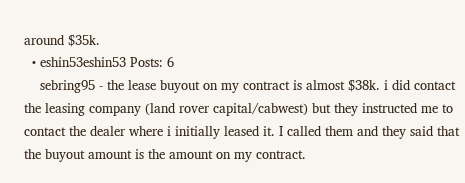around $35k.
  • eshin53eshin53 Posts: 6
    sebring95 - the lease buyout on my contract is almost $38k. i did contact the leasing company (land rover capital/cabwest) but they instructed me to contact the dealer where i initially leased it. I called them and they said that the buyout amount is the amount on my contract.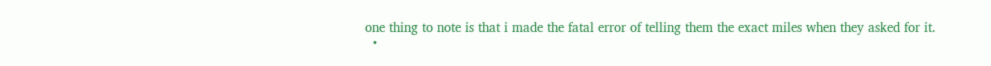one thing to note is that i made the fatal error of telling them the exact miles when they asked for it.
  •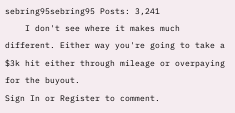sebring95sebring95 Posts: 3,241
    I don't see where it makes much different. Either way you're going to take a $3k hit either through mileage or overpaying for the buyout.
Sign In or Register to comment.